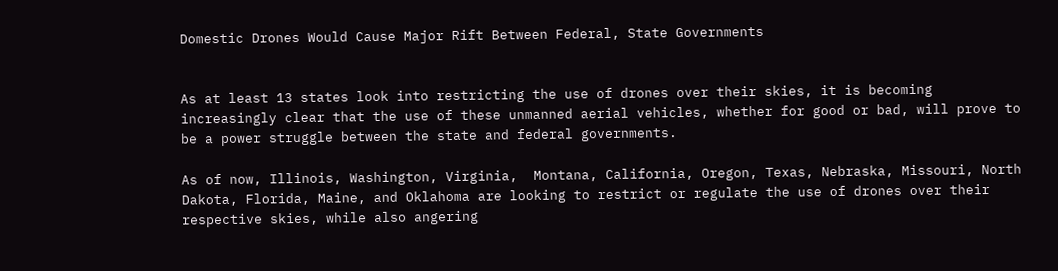Domestic Drones Would Cause Major Rift Between Federal, State Governments


As at least 13 states look into restricting the use of drones over their skies, it is becoming increasingly clear that the use of these unmanned aerial vehicles, whether for good or bad, will prove to be a power struggle between the state and federal governments.

As of now, Illinois, Washington, Virginia,  Montana, California, Oregon, Texas, Nebraska, Missouri, North Dakota, Florida, Maine, and Oklahoma are looking to restrict or regulate the use of drones over their respective skies, while also angering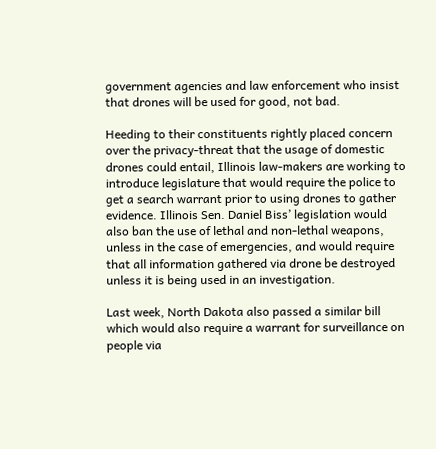government agencies and law enforcement who insist that drones will be used for good, not bad.

Heeding to their constituents rightly placed concern over the privacy-threat that the usage of domestic drones could entail, Illinois law-makers are working to introduce legislature that would require the police to get a search warrant prior to using drones to gather evidence. Illinois Sen. Daniel Biss’ legislation would also ban the use of lethal and non-lethal weapons, unless in the case of emergencies, and would require that all information gathered via drone be destroyed unless it is being used in an investigation.

Last week, North Dakota also passed a similar bill which would also require a warrant for surveillance on people via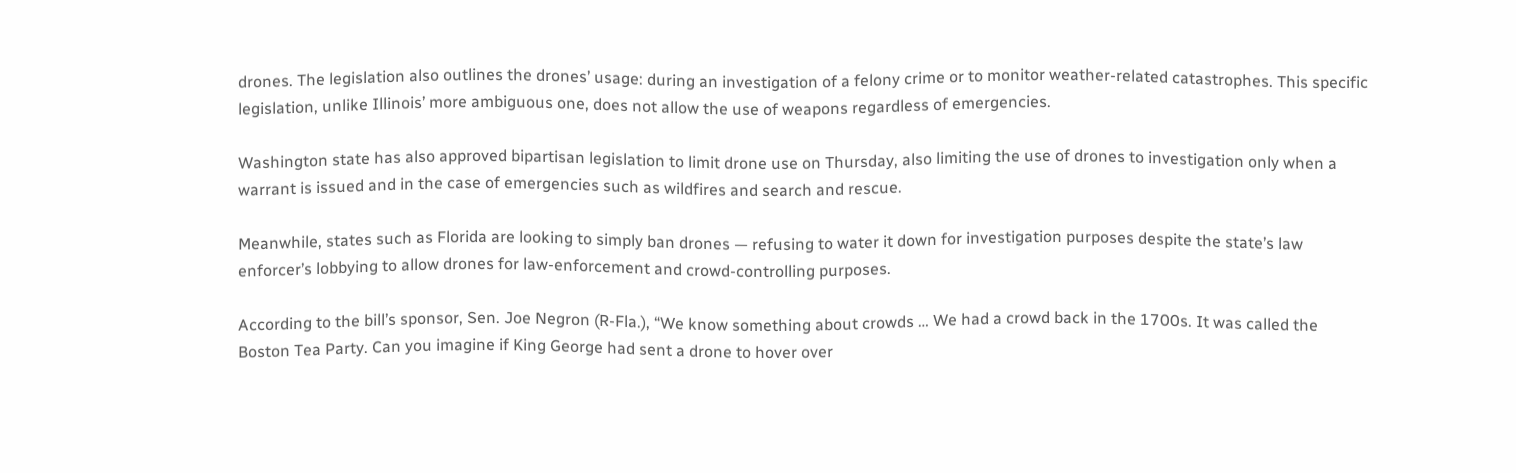drones. The legislation also outlines the drones’ usage: during an investigation of a felony crime or to monitor weather-related catastrophes. This specific legislation, unlike Illinois’ more ambiguous one, does not allow the use of weapons regardless of emergencies.

Washington state has also approved bipartisan legislation to limit drone use on Thursday, also limiting the use of drones to investigation only when a warrant is issued and in the case of emergencies such as wildfires and search and rescue.

Meanwhile, states such as Florida are looking to simply ban drones — refusing to water it down for investigation purposes despite the state’s law enforcer’s lobbying to allow drones for law-enforcement and crowd-controlling purposes.

According to the bill’s sponsor, Sen. Joe Negron (R-Fla.), “We know something about crowds … We had a crowd back in the 1700s. It was called the Boston Tea Party. Can you imagine if King George had sent a drone to hover over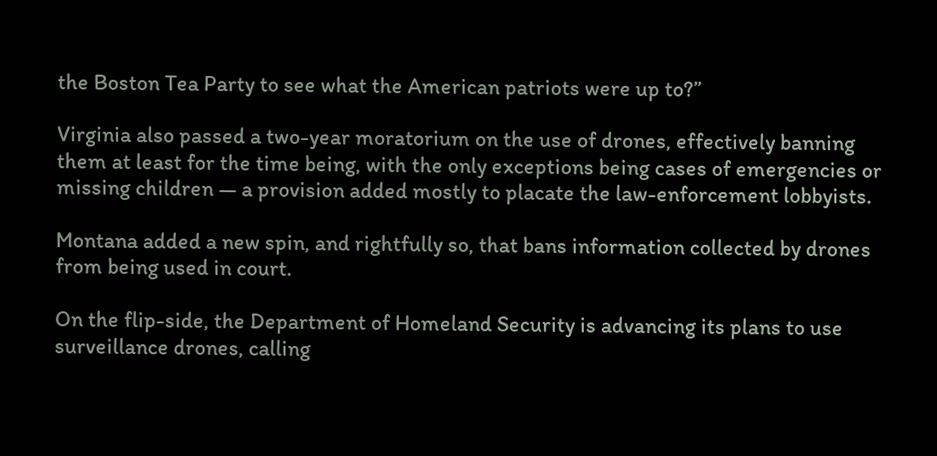the Boston Tea Party to see what the American patriots were up to?”

Virginia also passed a two-year moratorium on the use of drones, effectively banning them at least for the time being, with the only exceptions being cases of emergencies or missing children — a provision added mostly to placate the law-enforcement lobbyists.

Montana added a new spin, and rightfully so, that bans information collected by drones from being used in court.

On the flip-side, the Department of Homeland Security is advancing its plans to use surveillance drones, calling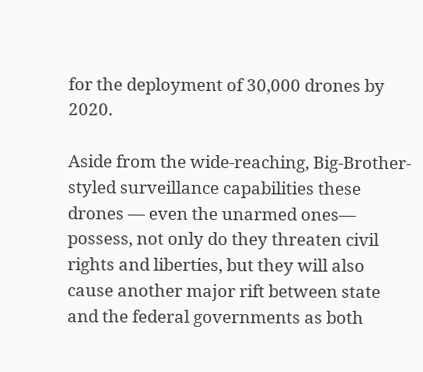for the deployment of 30,000 drones by 2020.

Aside from the wide-reaching, Big-Brother-styled surveillance capabilities these drones — even the unarmed ones— possess, not only do they threaten civil rights and liberties, but they will also cause another major rift between state and the federal governments as both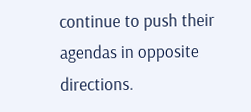continue to push their agendas in opposite directions.